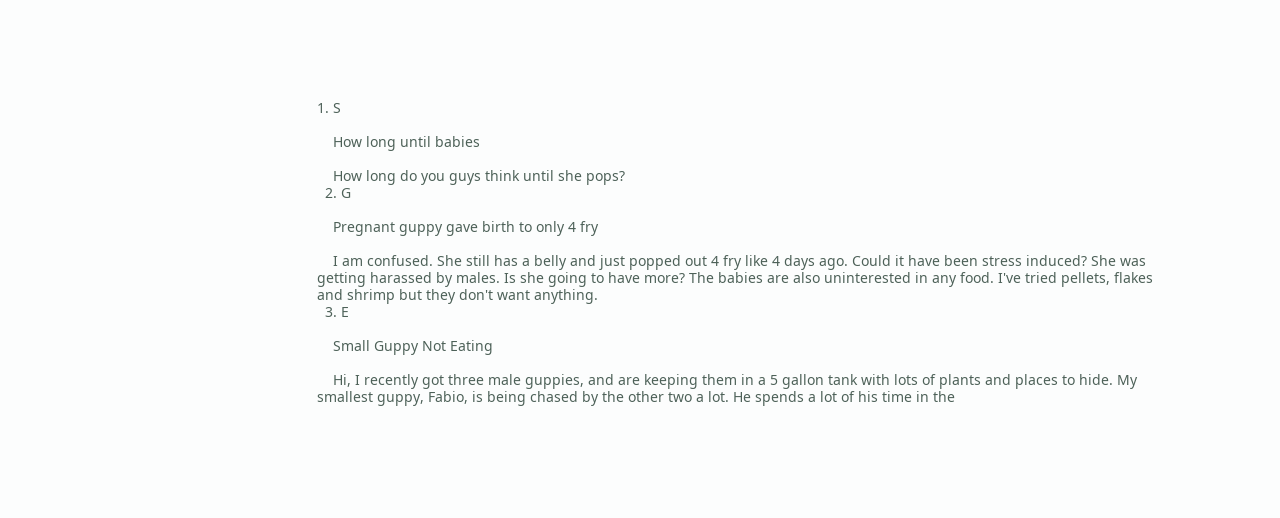1. S

    How long until babies

    How long do you guys think until she pops?
  2. G

    Pregnant guppy gave birth to only 4 fry

    I am confused. She still has a belly and just popped out 4 fry like 4 days ago. Could it have been stress induced? She was getting harassed by males. Is she going to have more? The babies are also uninterested in any food. I've tried pellets, flakes and shrimp but they don't want anything.
  3. E

    Small Guppy Not Eating

    Hi, I recently got three male guppies, and are keeping them in a 5 gallon tank with lots of plants and places to hide. My smallest guppy, Fabio, is being chased by the other two a lot. He spends a lot of his time in the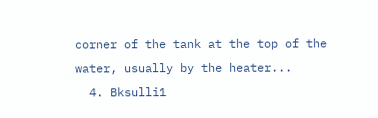corner of the tank at the top of the water, usually by the heater...
  4. Bksulli1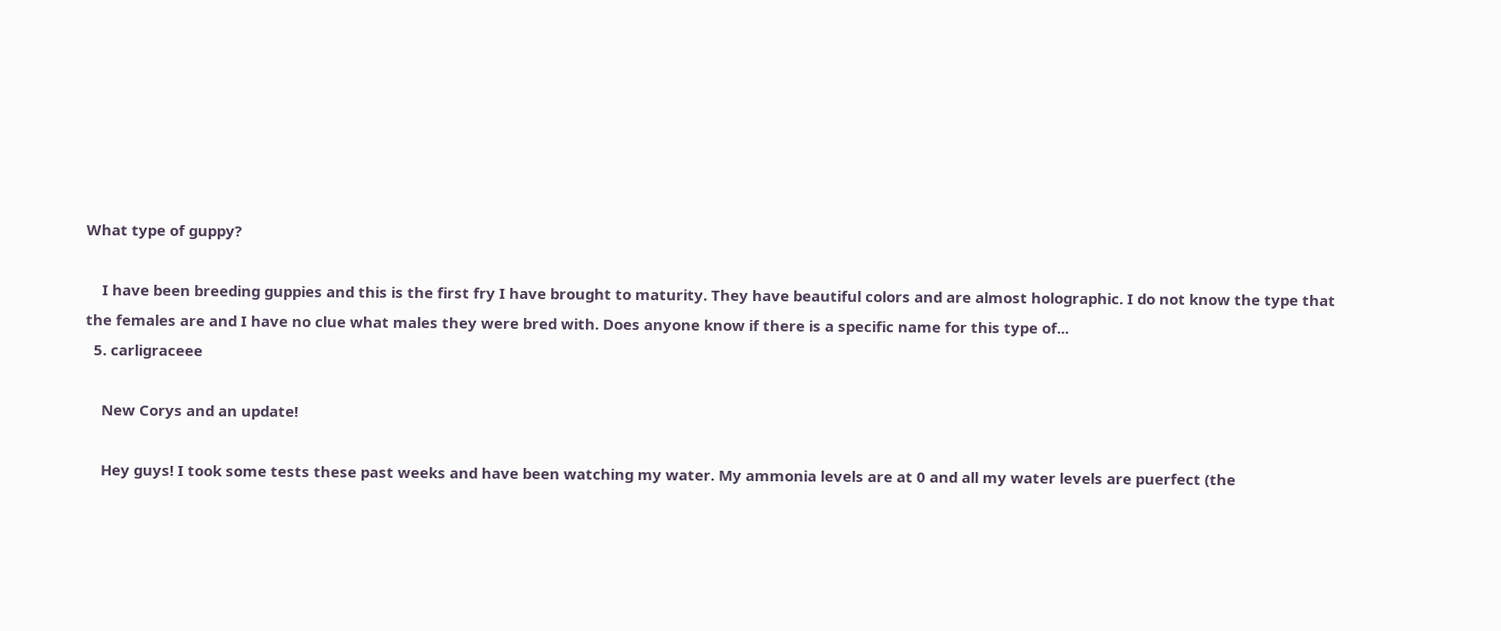What type of guppy?

    I have been breeding guppies and this is the first fry I have brought to maturity. They have beautiful colors and are almost holographic. I do not know the type that the females are and I have no clue what males they were bred with. Does anyone know if there is a specific name for this type of...
  5. carligraceee

    New Corys and an update!

    Hey guys! I took some tests these past weeks and have been watching my water. My ammonia levels are at 0 and all my water levels are puerfect (the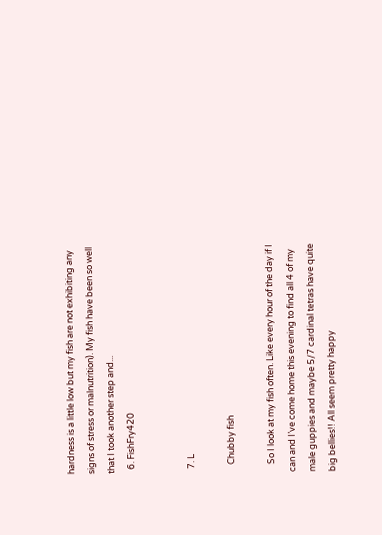hardness is a little low but my fish are not exhibiting any signs of stress or malnutrition). My fish have been so well that I took another step and...
  6. FishFry420


  7. L

    Chubby fish

    So I look at my fish often. Like every hour of the day if I can and I’ve come home this evening to find all 4 of my male guppies and maybe 5/7 cardinal tetras have quite big bellies!! All seem pretty happy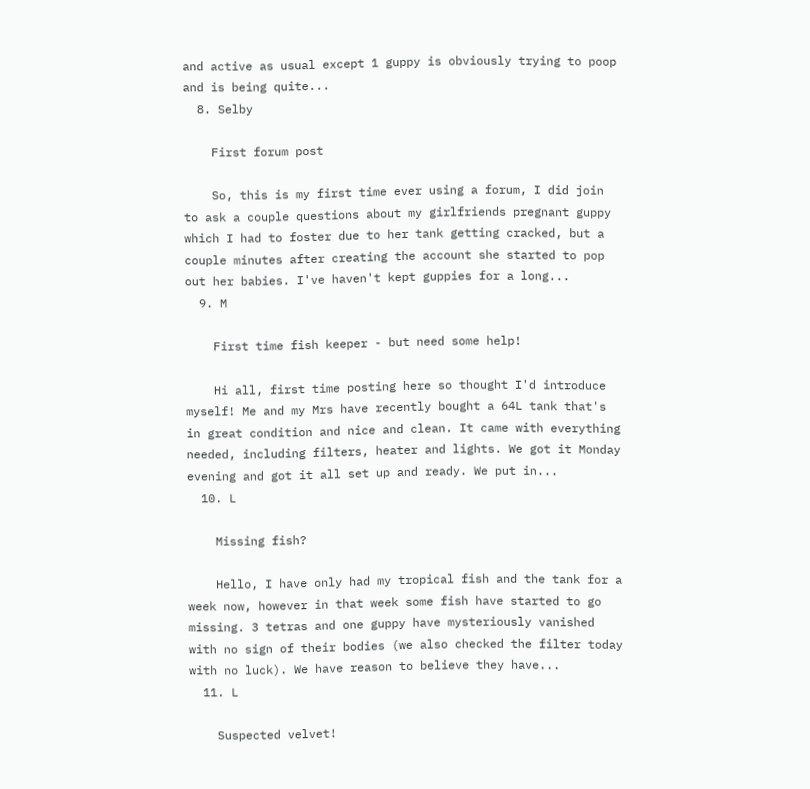and active as usual except 1 guppy is obviously trying to poop and is being quite...
  8. Selby

    First forum post

    So, this is my first time ever using a forum, I did join to ask a couple questions about my girlfriends pregnant guppy which I had to foster due to her tank getting cracked, but a couple minutes after creating the account she started to pop out her babies. I've haven't kept guppies for a long...
  9. M

    First time fish keeper - but need some help!

    Hi all, first time posting here so thought I'd introduce myself! Me and my Mrs have recently bought a 64L tank that's in great condition and nice and clean. It came with everything needed, including filters, heater and lights. We got it Monday evening and got it all set up and ready. We put in...
  10. L

    Missing fish?

    Hello, I have only had my tropical fish and the tank for a week now, however in that week some fish have started to go missing. 3 tetras and one guppy have mysteriously vanished with no sign of their bodies (we also checked the filter today with no luck). We have reason to believe they have...
  11. L

    Suspected velvet!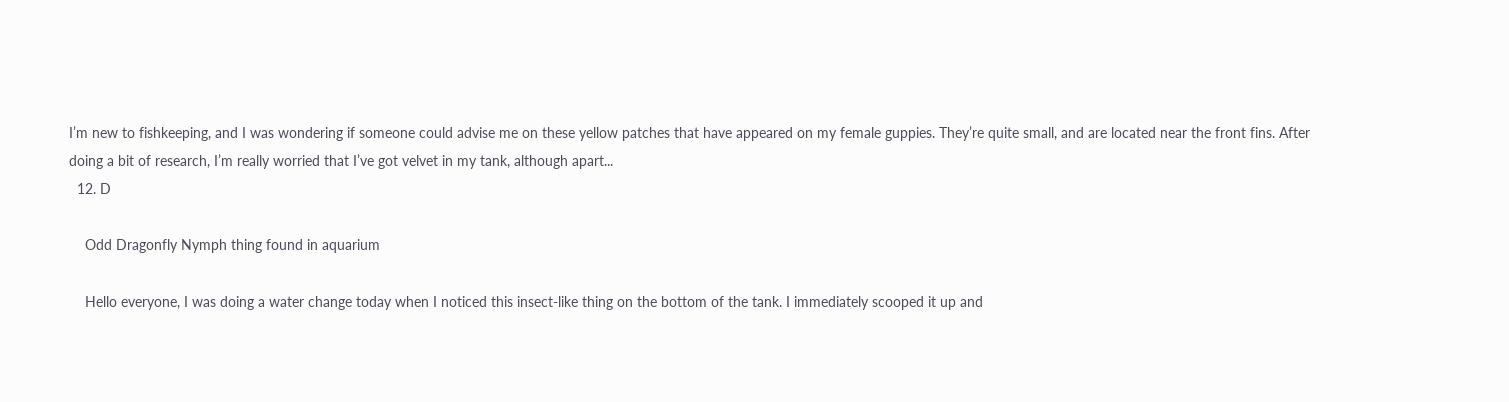I’m new to fishkeeping, and I was wondering if someone could advise me on these yellow patches that have appeared on my female guppies. They’re quite small, and are located near the front fins. After doing a bit of research, I’m really worried that I’ve got velvet in my tank, although apart...
  12. D

    Odd Dragonfly Nymph thing found in aquarium

    Hello everyone, I was doing a water change today when I noticed this insect-like thing on the bottom of the tank. I immediately scooped it up and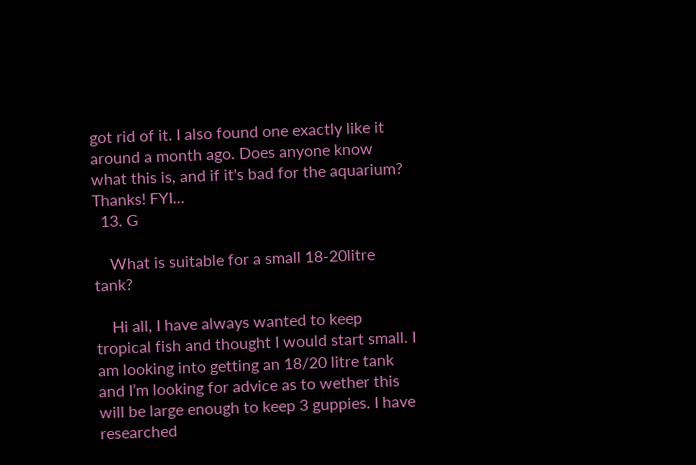got rid of it. I also found one exactly like it around a month ago. Does anyone know what this is, and if it's bad for the aquarium? Thanks! FYI...
  13. G

    What is suitable for a small 18-20litre tank?

    Hi all, I have always wanted to keep tropical fish and thought I would start small. I am looking into getting an 18/20 litre tank and I’m looking for advice as to wether this will be large enough to keep 3 guppies. I have researched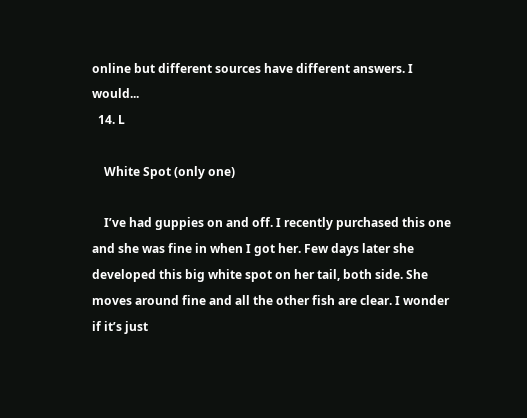online but different sources have different answers. I would...
  14. L

    White Spot (only one)

    I’ve had guppies on and off. I recently purchased this one and she was fine in when I got her. Few days later she developed this big white spot on her tail, both side. She moves around fine and all the other fish are clear. I wonder if it’s just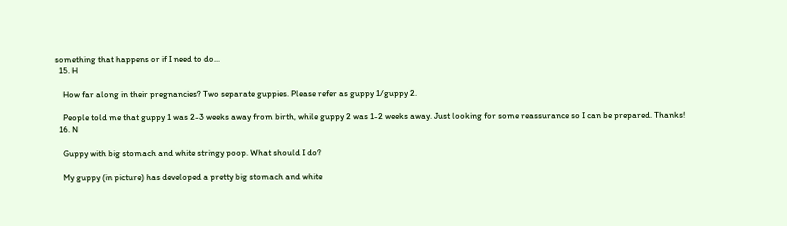something that happens or if I need to do...
  15. H

    How far along in their pregnancies? Two separate guppies. Please refer as guppy 1/guppy 2.

    People told me that guppy 1 was 2-3 weeks away from birth, while guppy 2 was 1-2 weeks away. Just looking for some reassurance so I can be prepared. Thanks!
  16. N

    Guppy with big stomach and white stringy poop. What should I do?

    My guppy (in picture) has developed a pretty big stomach and white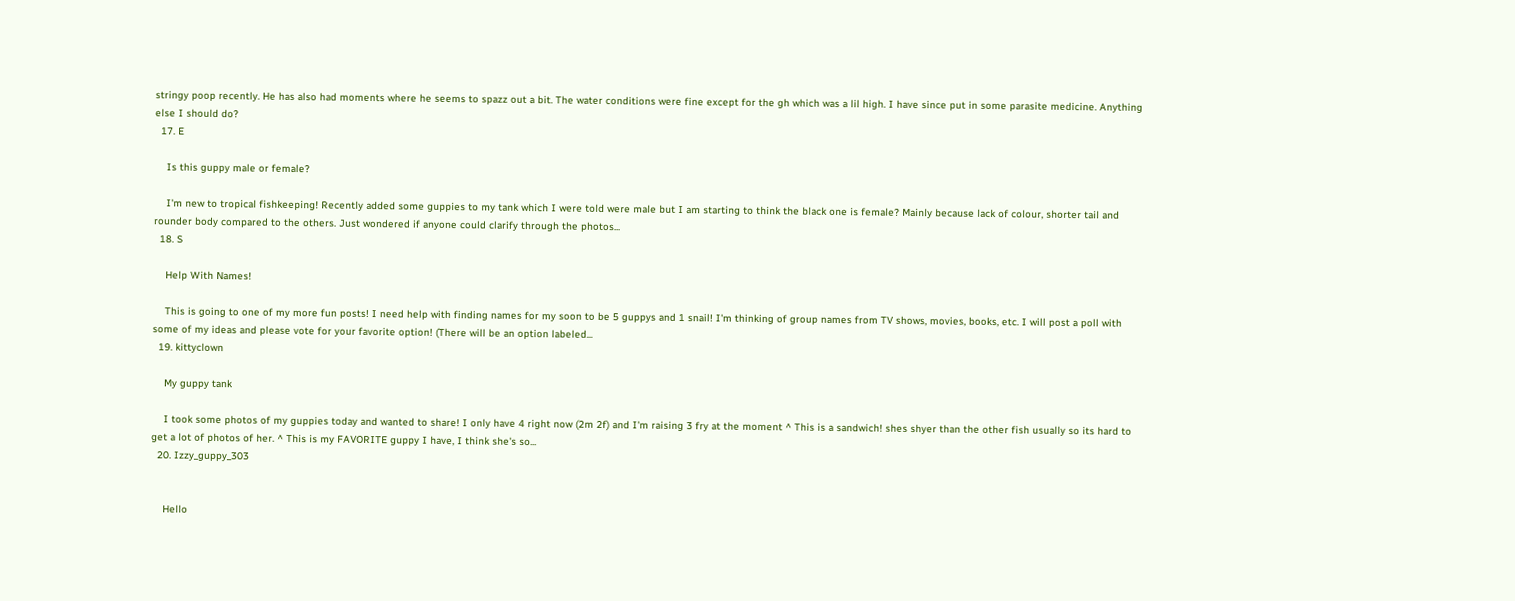stringy poop recently. He has also had moments where he seems to spazz out a bit. The water conditions were fine except for the gh which was a lil high. I have since put in some parasite medicine. Anything else I should do?
  17. E

    Is this guppy male or female?

    I'm new to tropical fishkeeping! Recently added some guppies to my tank which I were told were male but I am starting to think the black one is female? Mainly because lack of colour, shorter tail and rounder body compared to the others. Just wondered if anyone could clarify through the photos...
  18. S

    Help With Names!

    This is going to one of my more fun posts! I need help with finding names for my soon to be 5 guppys and 1 snail! I'm thinking of group names from TV shows, movies, books, etc. I will post a poll with some of my ideas and please vote for your favorite option! (There will be an option labeled...
  19. kittyclown

    My guppy tank

    I took some photos of my guppies today and wanted to share! I only have 4 right now (2m 2f) and I'm raising 3 fry at the moment ^ This is a sandwich! shes shyer than the other fish usually so its hard to get a lot of photos of her. ^ This is my FAVORITE guppy I have, I think she's so...
  20. Izzy_guppy_303


    Hello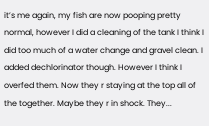it’s me again, my fish are now pooping pretty normal, however I did a cleaning of the tank I think I did too much of a water change and gravel clean. I added dechlorinator though. However I think I overfed them. Now they r staying at the top all of the together. Maybe they r in shock. They...